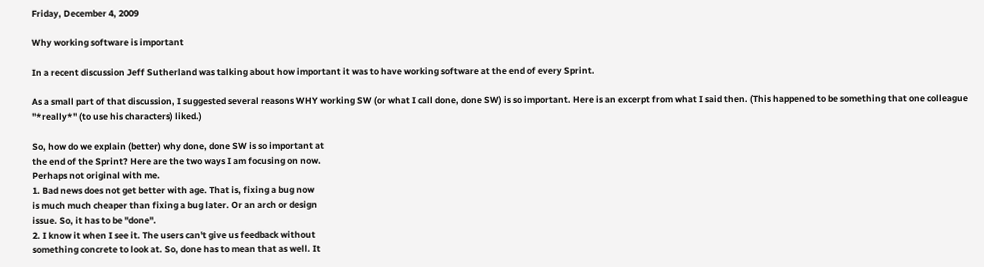Friday, December 4, 2009

Why working software is important

In a recent discussion Jeff Sutherland was talking about how important it was to have working software at the end of every Sprint.

As a small part of that discussion, I suggested several reasons WHY working SW (or what I call done, done SW) is so important. Here is an excerpt from what I said then. (This happened to be something that one colleague "*really*" (to use his characters) liked.)

So, how do we explain (better) why done, done SW is so important at
the end of the Sprint? Here are the two ways I am focusing on now.
Perhaps not original with me.
1. Bad news does not get better with age. That is, fixing a bug now
is much much cheaper than fixing a bug later. Or an arch or design
issue. So, it has to be "done".
2. I know it when I see it. The users can't give us feedback without
something concrete to look at. So, done has to mean that as well. It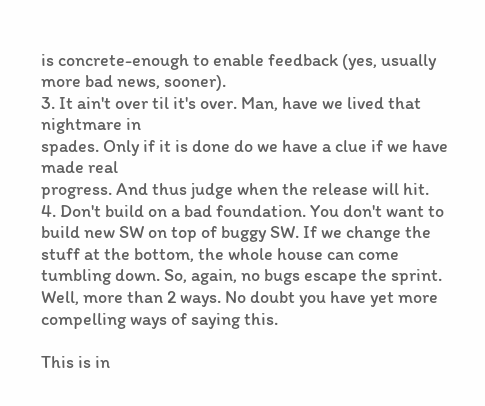is concrete-enough to enable feedback (yes, usually more bad news, sooner).
3. It ain't over til it's over. Man, have we lived that nightmare in
spades. Only if it is done do we have a clue if we have made real
progress. And thus judge when the release will hit.
4. Don't build on a bad foundation. You don't want to build new SW on top of buggy SW. If we change the stuff at the bottom, the whole house can come tumbling down. So, again, no bugs escape the sprint.
Well, more than 2 ways. No doubt you have yet more compelling ways of saying this.

This is in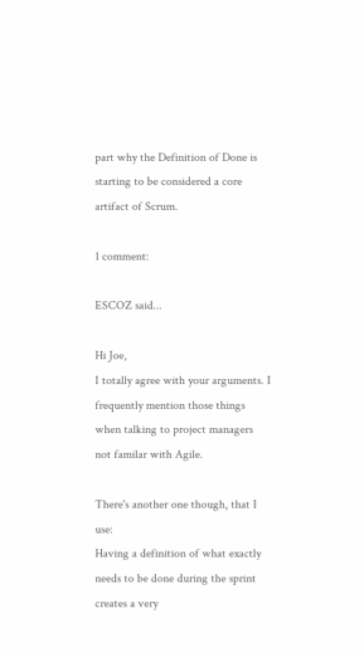part why the Definition of Done is starting to be considered a core artifact of Scrum.

1 comment:

ESCOZ said...

Hi Joe,
I totally agree with your arguments. I frequently mention those things when talking to project managers not familar with Agile.

There's another one though, that I use:
Having a definition of what exactly needs to be done during the sprint creates a very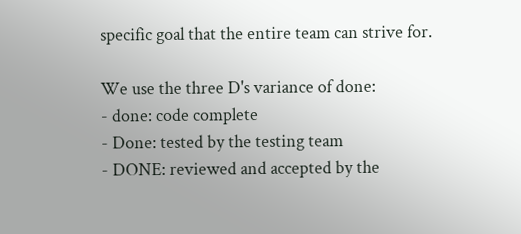specific goal that the entire team can strive for.

We use the three D's variance of done:
- done: code complete
- Done: tested by the testing team
- DONE: reviewed and accepted by the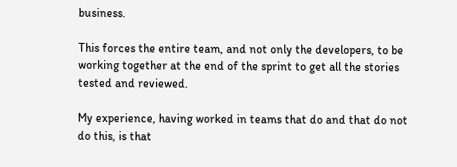business.

This forces the entire team, and not only the developers, to be working together at the end of the sprint to get all the stories tested and reviewed.

My experience, having worked in teams that do and that do not do this, is that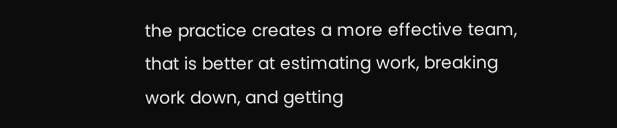the practice creates a more effective team, that is better at estimating work, breaking work down, and getting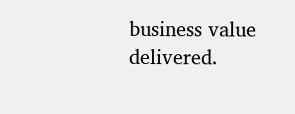business value delivered.